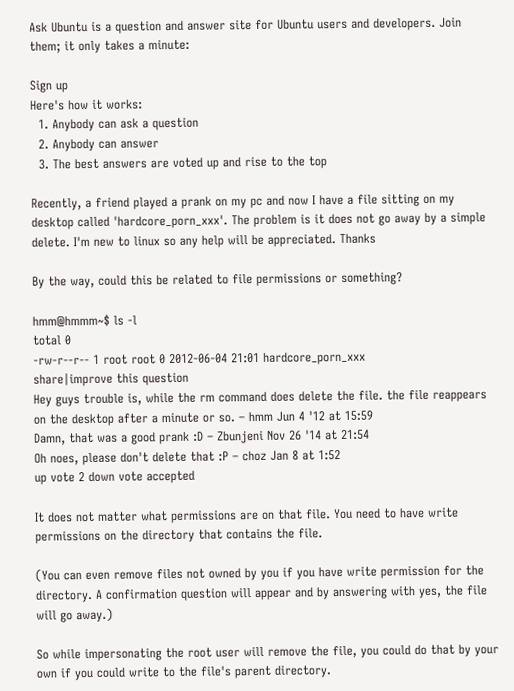Ask Ubuntu is a question and answer site for Ubuntu users and developers. Join them; it only takes a minute:

Sign up
Here's how it works:
  1. Anybody can ask a question
  2. Anybody can answer
  3. The best answers are voted up and rise to the top

Recently, a friend played a prank on my pc and now I have a file sitting on my desktop called 'hardcore_porn_xxx'. The problem is it does not go away by a simple delete. I'm new to linux so any help will be appreciated. Thanks

By the way, could this be related to file permissions or something?

hmm@hmmm~$ ls -l
total 0
-rw-r--r-- 1 root root 0 2012-06-04 21:01 hardcore_porn_xxx
share|improve this question
Hey guys trouble is, while the rm command does delete the file. the file reappears on the desktop after a minute or so. – hmm Jun 4 '12 at 15:59
Damn, that was a good prank :D – Zbunjeni Nov 26 '14 at 21:54
Oh noes, please don't delete that :P – choz Jan 8 at 1:52
up vote 2 down vote accepted

It does not matter what permissions are on that file. You need to have write permissions on the directory that contains the file.

(You can even remove files not owned by you if you have write permission for the directory. A confirmation question will appear and by answering with yes, the file will go away.)

So while impersonating the root user will remove the file, you could do that by your own if you could write to the file's parent directory.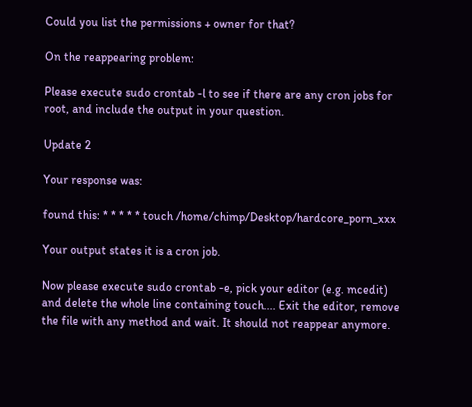Could you list the permissions + owner for that?

On the reappearing problem:

Please execute sudo crontab -l to see if there are any cron jobs for root, and include the output in your question.

Update 2

Your response was:

found this: * * * * * touch /home/chimp/Desktop/hardcore_porn_xxx

Your output states it is a cron job.

Now please execute sudo crontab -e, pick your editor (e.g. mcedit) and delete the whole line containing touch.... Exit the editor, remove the file with any method and wait. It should not reappear anymore.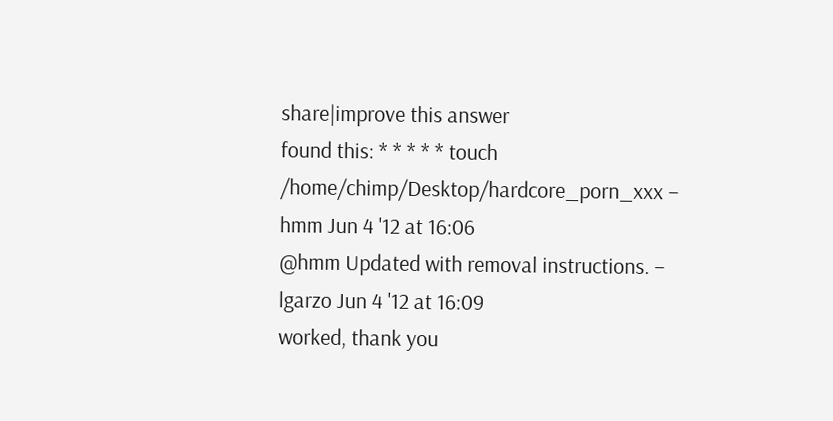share|improve this answer
found this: * * * * * touch /home/chimp/Desktop/hardcore_porn_xxx – hmm Jun 4 '12 at 16:06
@hmm Updated with removal instructions. – lgarzo Jun 4 '12 at 16:09
worked, thank you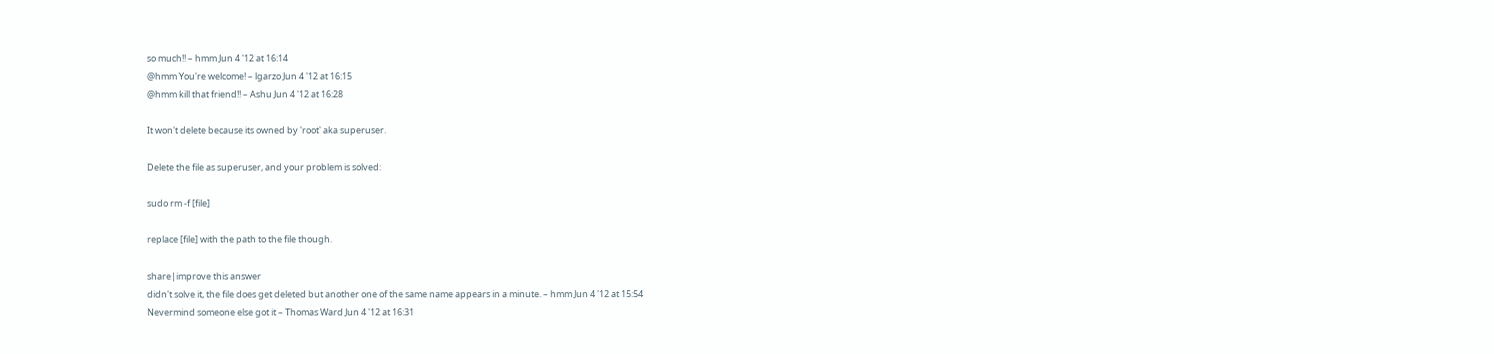so much!! – hmm Jun 4 '12 at 16:14
@hmm You're welcome! – lgarzo Jun 4 '12 at 16:15
@hmm kill that friend!! – Ashu Jun 4 '12 at 16:28

It won't delete because its owned by 'root' aka superuser.

Delete the file as superuser, and your problem is solved:

sudo rm -f [file]

replace [file] with the path to the file though.

share|improve this answer
didn't solve it, the file does get deleted but another one of the same name appears in a minute. – hmm Jun 4 '12 at 15:54
Nevermind someone else got it – Thomas Ward Jun 4 '12 at 16:31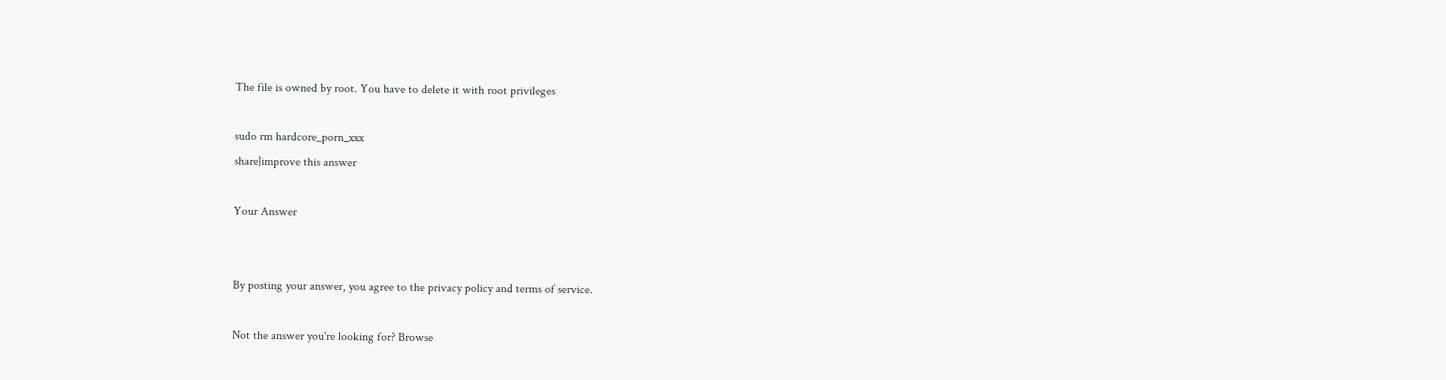The file is owned by root. You have to delete it with root privileges

sudo rm hardcore_porn_xxx
share|improve this answer

Your Answer


By posting your answer, you agree to the privacy policy and terms of service.

Not the answer you're looking for? Browse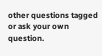other questions tagged or ask your own question.